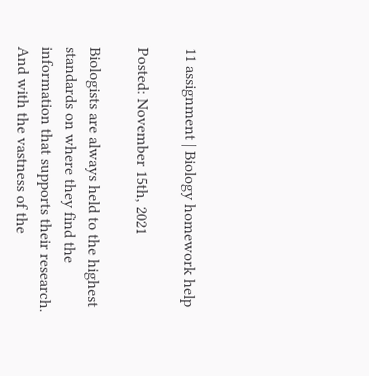11 assignment | Biology homework help

Posted: November 15th, 2021

Biologists are always held to the highest standards on where they find the information that supports their research. And with the vastness of the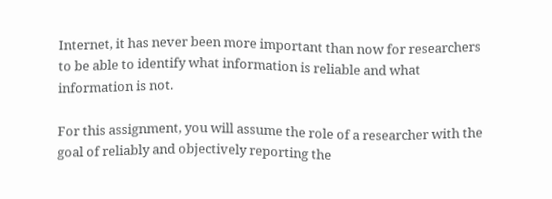Internet, it has never been more important than now for researchers to be able to identify what information is reliable and what information is not.

For this assignment, you will assume the role of a researcher with the goal of reliably and objectively reporting the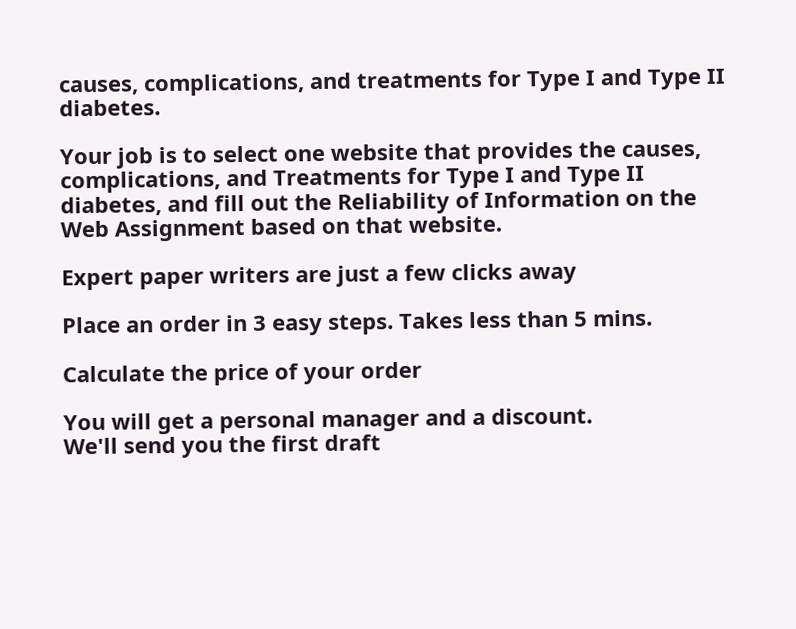causes, complications, and treatments for Type I and Type II diabetes.

Your job is to select one website that provides the causes, complications, and Treatments for Type I and Type II diabetes, and fill out the Reliability of Information on the Web Assignment based on that website.

Expert paper writers are just a few clicks away

Place an order in 3 easy steps. Takes less than 5 mins.

Calculate the price of your order

You will get a personal manager and a discount.
We'll send you the first draft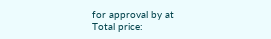for approval by at
Total price: